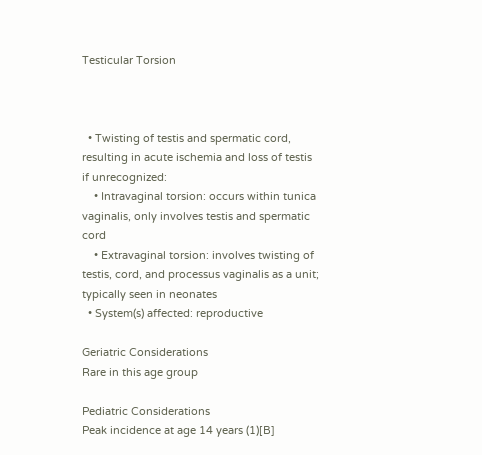Testicular Torsion



  • Twisting of testis and spermatic cord, resulting in acute ischemia and loss of testis if unrecognized:
    • Intravaginal torsion: occurs within tunica vaginalis, only involves testis and spermatic cord
    • Extravaginal torsion: involves twisting of testis, cord, and processus vaginalis as a unit; typically seen in neonates
  • System(s) affected: reproductive

Geriatric Considerations
Rare in this age group

Pediatric Considerations
Peak incidence at age 14 years (1)[B]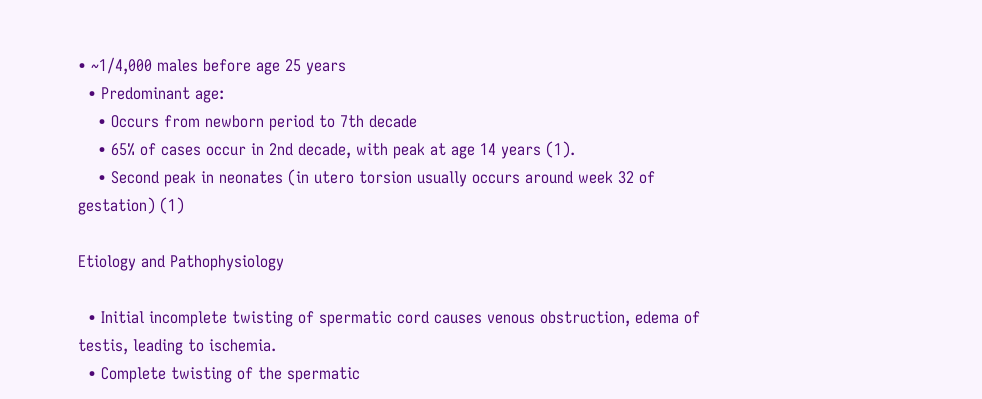• ~1/4,000 males before age 25 years
  • Predominant age:
    • Occurs from newborn period to 7th decade
    • 65% of cases occur in 2nd decade, with peak at age 14 years (1).
    • Second peak in neonates (in utero torsion usually occurs around week 32 of gestation) (1)

Etiology and Pathophysiology

  • Initial incomplete twisting of spermatic cord causes venous obstruction, edema of testis, leading to ischemia.
  • Complete twisting of the spermatic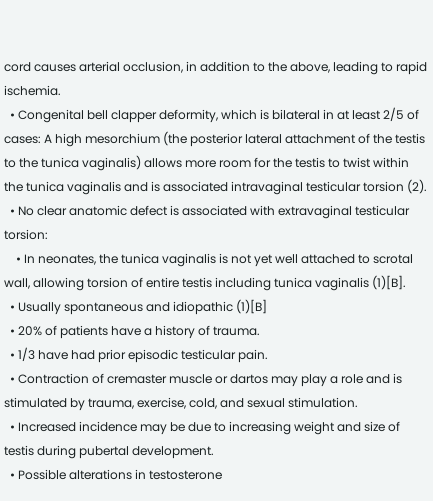cord causes arterial occlusion, in addition to the above, leading to rapid ischemia.
  • Congenital bell clapper deformity, which is bilateral in at least 2/5 of cases: A high mesorchium (the posterior lateral attachment of the testis to the tunica vaginalis) allows more room for the testis to twist within the tunica vaginalis and is associated intravaginal testicular torsion (2).
  • No clear anatomic defect is associated with extravaginal testicular torsion:
    • In neonates, the tunica vaginalis is not yet well attached to scrotal wall, allowing torsion of entire testis including tunica vaginalis (1)[B].
  • Usually spontaneous and idiopathic (1)[B]
  • 20% of patients have a history of trauma.
  • 1/3 have had prior episodic testicular pain.
  • Contraction of cremaster muscle or dartos may play a role and is stimulated by trauma, exercise, cold, and sexual stimulation.
  • Increased incidence may be due to increasing weight and size of testis during pubertal development.
  • Possible alterations in testosterone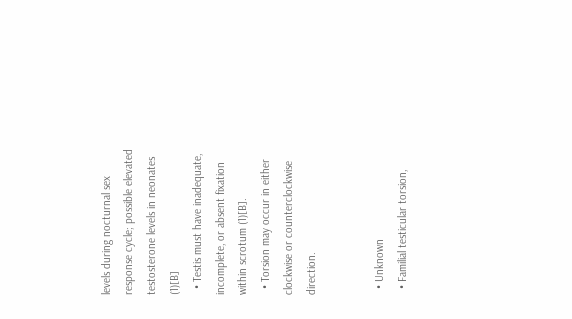levels during nocturnal sex response cycle; possible elevated testosterone levels in neonates (1)[B]
  • Testis must have inadequate, incomplete, or absent fixation within scrotum (1)[B].
  • Torsion may occur in either clockwise or counterclockwise direction.


  • Unknown
  • Familial testicular torsion,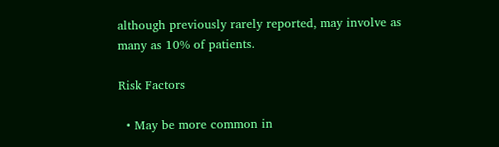although previously rarely reported, may involve as many as 10% of patients.

Risk Factors

  • May be more common in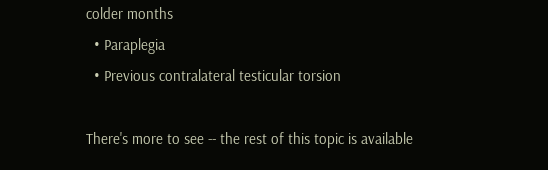colder months
  • Paraplegia
  • Previous contralateral testicular torsion

There's more to see -- the rest of this topic is available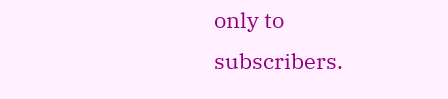only to subscribers.